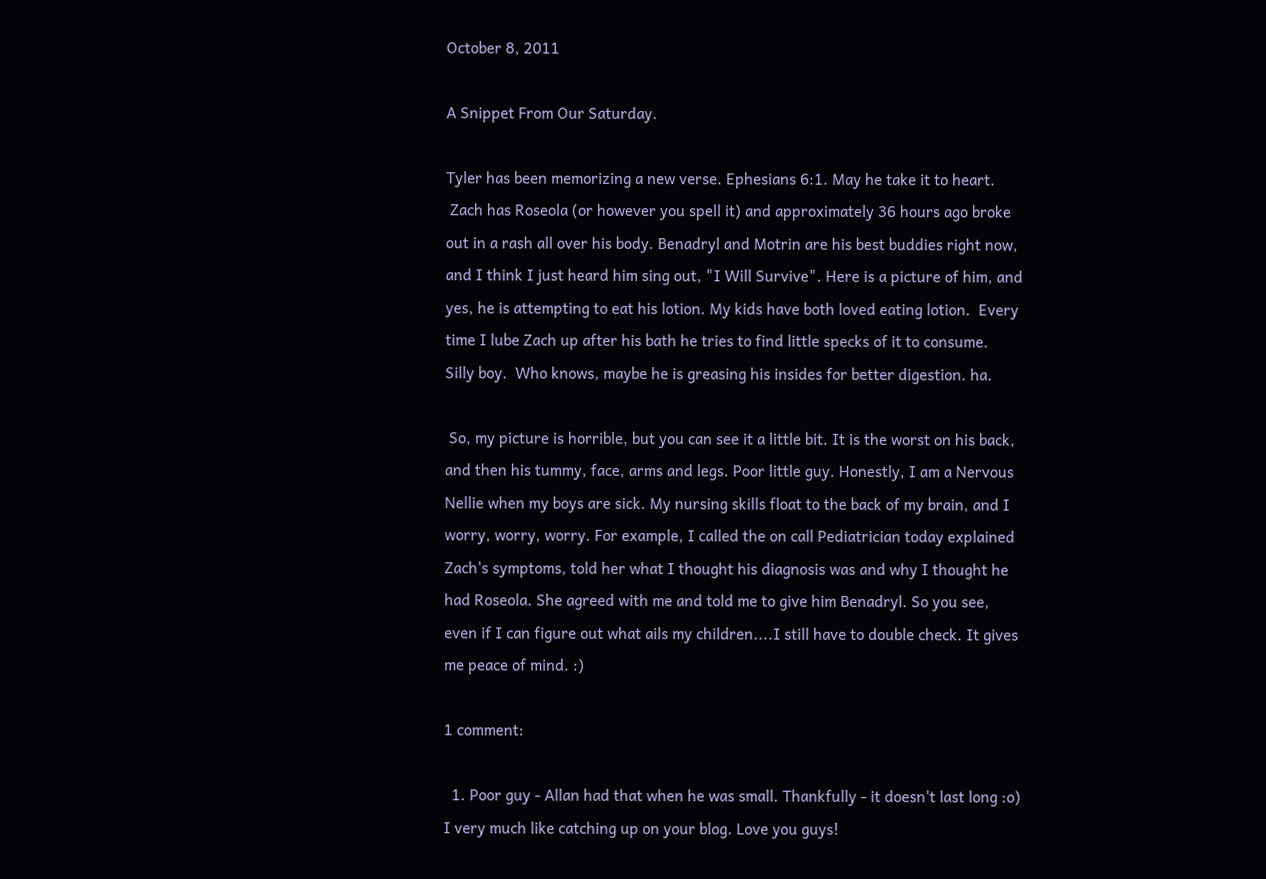October 8, 2011

A Snippet From Our Saturday.

Tyler has been memorizing a new verse. Ephesians 6:1. May he take it to heart.
 Zach has Roseola (or however you spell it) and approximately 36 hours ago broke out in a rash all over his body. Benadryl and Motrin are his best buddies right now, and I think I just heard him sing out, "I Will Survive". Here is a picture of him, and yes, he is attempting to eat his lotion. My kids have both loved eating lotion.  Every time I lube Zach up after his bath he tries to find little specks of it to consume.  Silly boy.  Who knows, maybe he is greasing his insides for better digestion. ha.

 So, my picture is horrible, but you can see it a little bit. It is the worst on his back, and then his tummy, face, arms and legs. Poor little guy. Honestly, I am a Nervous Nellie when my boys are sick. My nursing skills float to the back of my brain, and I worry, worry, worry. For example, I called the on call Pediatrician today explained Zach's symptoms, told her what I thought his diagnosis was and why I thought he had Roseola. She agreed with me and told me to give him Benadryl. So you see, even if I can figure out what ails my children....I still have to double check. It gives me peace of mind. :)

1 comment:

  1. Poor guy - Allan had that when he was small. Thankfully - it doesn't last long :o) I very much like catching up on your blog. Love you guys!